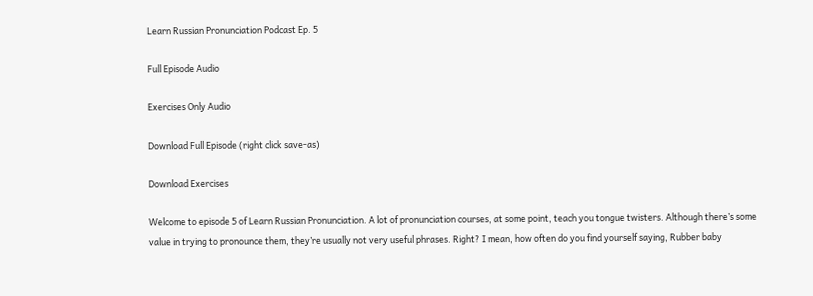Learn Russian Pronunciation Podcast Ep. 5

Full Episode Audio

Exercises Only Audio

Download Full Episode (right click save-as)

Download Exercises

Welcome to episode 5 of Learn Russian Pronunciation. A lot of pronunciation courses, at some point, teach you tongue twisters. Although there’s some value in trying to pronounce them, they’re usually not very useful phrases. Right? I mean, how often do you find yourself saying, Rubber baby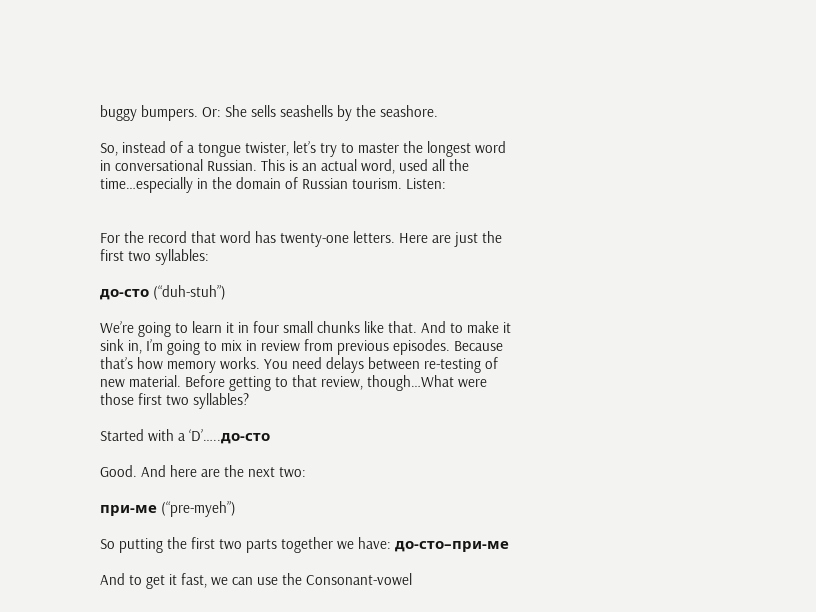buggy bumpers. Or: She sells seashells by the seashore.

So, instead of a tongue twister, let’s try to master the longest word in conversational Russian. This is an actual word, used all the time…especially in the domain of Russian tourism. Listen:


For the record that word has twenty-one letters. Here are just the first two syllables:

до-сто (“duh-stuh”)

We’re going to learn it in four small chunks like that. And to make it sink in, I’m going to mix in review from previous episodes. Because that’s how memory works. You need delays between re-testing of new material. Before getting to that review, though…What were those first two syllables?

Started with a ‘D’…..до-сто

Good. And here are the next two:

при-ме (“pre-myeh”)

So putting the first two parts together we have: до-сто–при-ме

And to get it fast, we can use the Consonant-vowel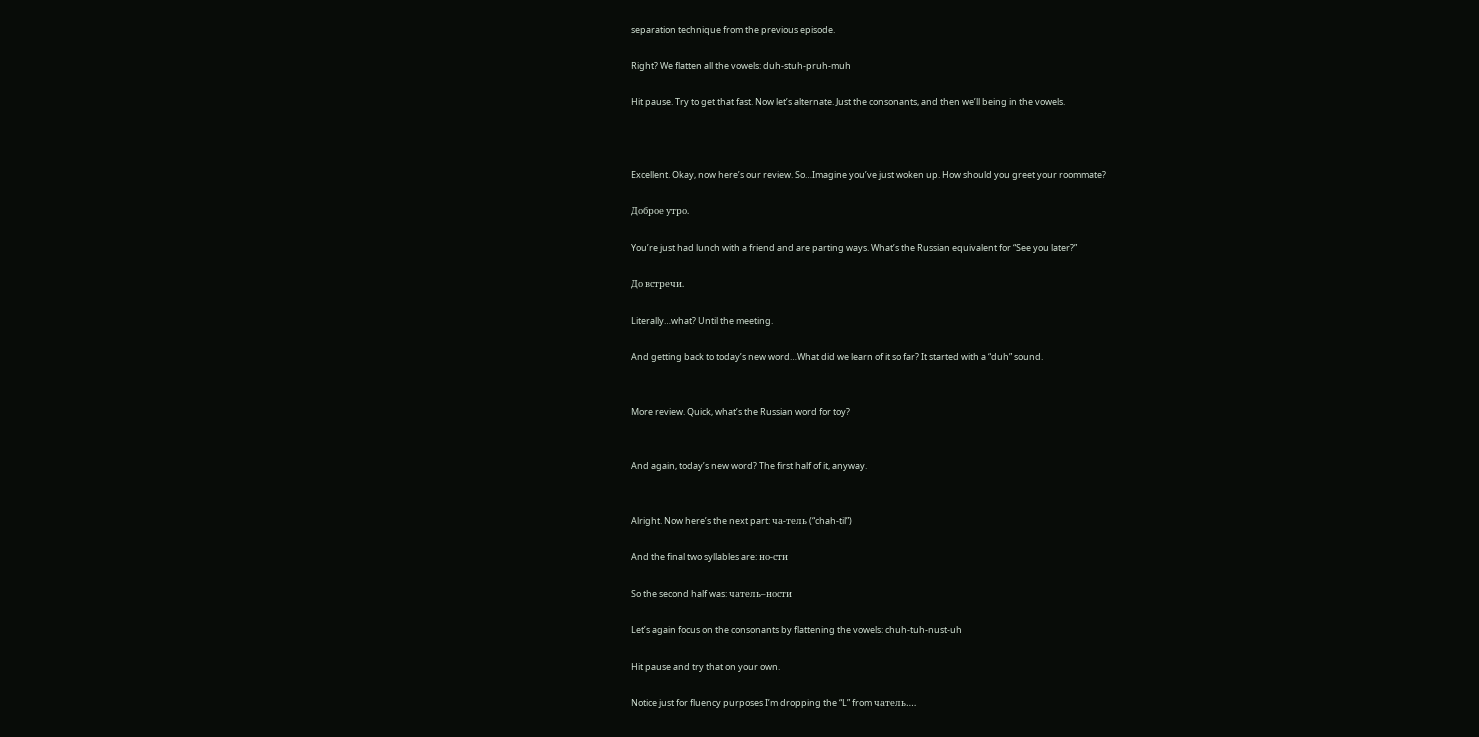separation technique from the previous episode.

Right? We flatten all the vowels: duh-stuh-pruh-muh

Hit pause. Try to get that fast. Now let’s alternate. Just the consonants, and then we’ll being in the vowels.



Excellent. Okay, now here’s our review. So…Imagine you’ve just woken up. How should you greet your roommate?

Доброе утро.

You’re just had lunch with a friend and are parting ways. What’s the Russian equivalent for “See you later?”

До встречи.

Literally…what? Until the meeting.

And getting back to today’s new word…What did we learn of it so far? It started with a “duh” sound.


More review. Quick, what’s the Russian word for toy?


And again, today’s new word? The first half of it, anyway.


Alright. Now here’s the next part: ча-тель (“chah-til”)

And the final two syllables are: но-сти

So the second half was: чатель–ности

Let’s again focus on the consonants by flattening the vowels: chuh-tuh-nust-uh

Hit pause and try that on your own.

Notice just for fluency purposes I’m dropping the “L” from чатель….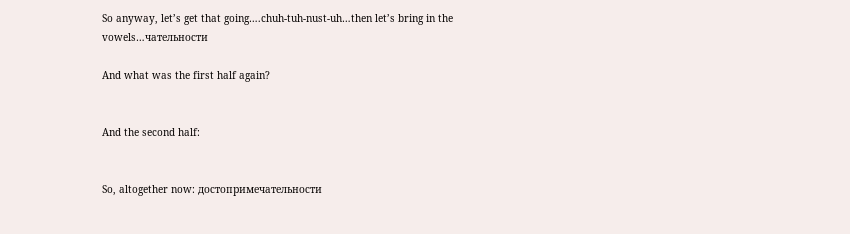So anyway, let’s get that going….chuh-tuh-nust-uh…then let’s bring in the vowels…чательности

And what was the first half again?


And the second half:


So, altogether now: достопримечательности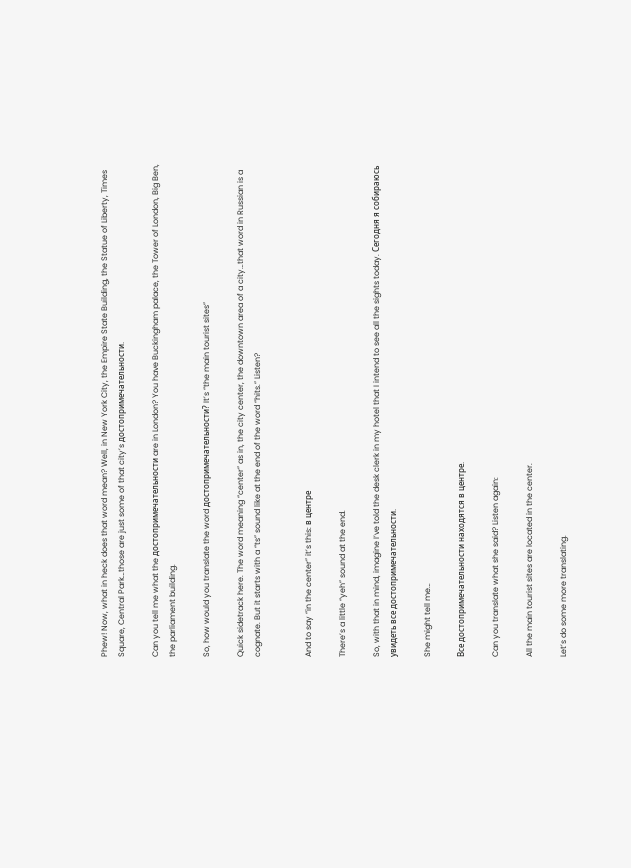Phew! Now, what in heck does that word mean? Well, in New York City, the Empire State Building, the Statue of Liberty, Times Square, Central Park…those are just some of that city’s достопримечательности.

Can you tell me what the достопримечательности are in London? You have Buckingham palace, the Tower of London, Big Ben, the parliament building.

So, how would you translate the word достопримечательности? It’s “the main tourist sites”

Quick sidetrack here. The word meaning “center” as in, the city center, the downtown area of a city…that word in Russian is a cognate. But it starts with a “ts” sound like at the end of the word “hits.” Listen?


And to say “in the center” it’s this: в центре

There’s a little “yeh” sound at the end.

So, with that in mind, imagine I’ve told the desk clerk in my hotel that I intend to see all the sights today. Сегодня я собираюсь увидеть все достопримечательности.

She might tell me…

Все достопримечательности находятся в центре.

Can you translate what she said? Listen again:

All the main tourist sites are located in the center.

Let’s do some more translating.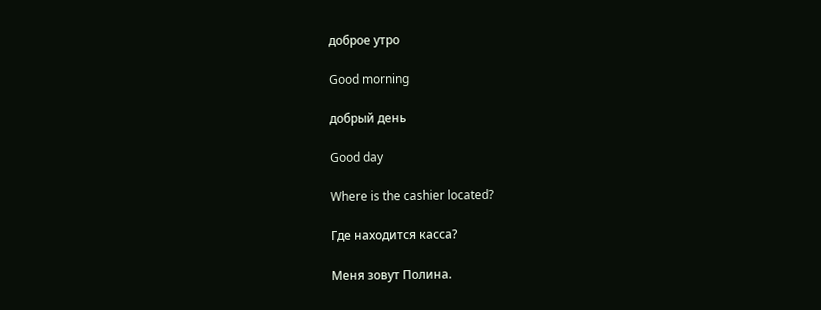доброе утро

Good morning

добрый день

Good day

Where is the cashier located?

Где находится касса?

Меня зовут Полина.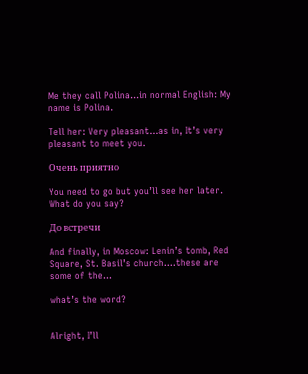Me they call Polina…in normal English: My name is Polina.

Tell her: Very pleasant…as in, It’s very pleasant to meet you.

Очень приятно

You need to go but you’ll see her later. What do you say?

До встречи

And finally, in Moscow: Lenin’s tomb, Red Square, St. Basil’s church….these are some of the…

what’s the word?


Alright, I’ll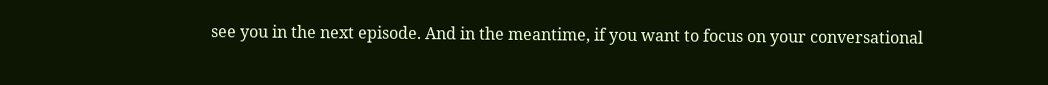see you in the next episode. And in the meantime, if you want to focus on your conversational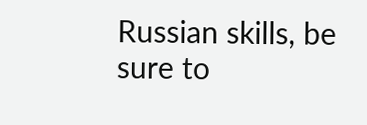Russian skills, be sure to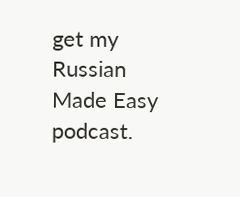get my Russian Made Easy podcast.